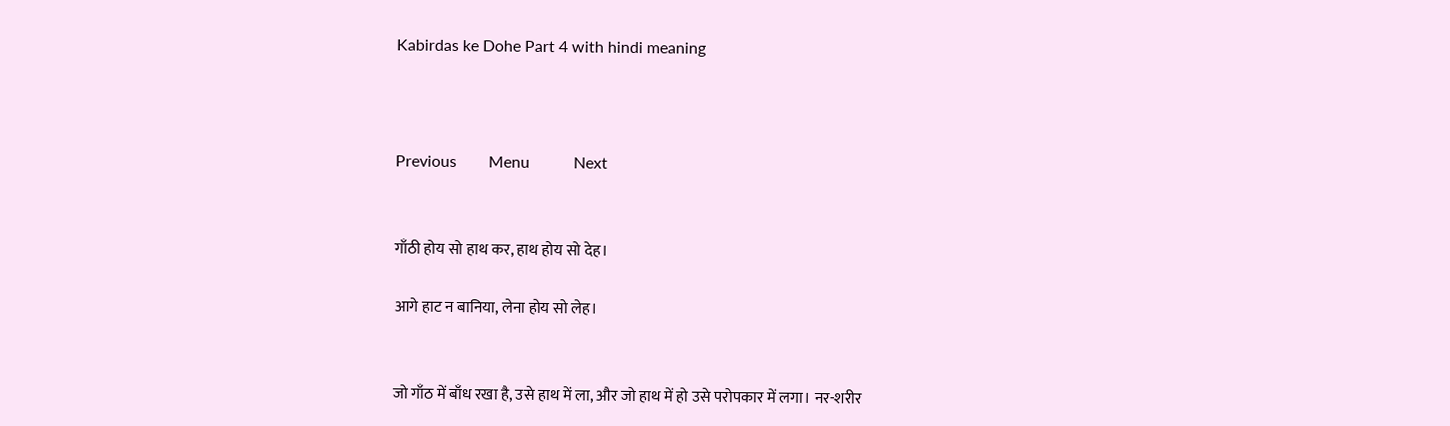Kabirdas ke Dohe Part 4 with hindi meaning



Previous        Menu           Next


गाँठी होय सो हाथ कर, हाथ होय सो देह।

आगे हाट न बानिया, लेना होय सो लेह।


जो गाँठ में बाँध रखा है, उसे हाथ में ला, और जो हाथ में हो उसे परोपकार में लगा। नर-शरीर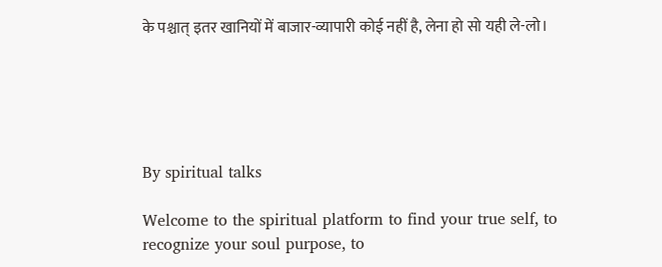के पश्चात् इतर खानियों में बाजार-व्यापारी कोई नहीं है, लेना हो सो यही ले-लो।





By spiritual talks

Welcome to the spiritual platform to find your true self, to recognize your soul purpose, to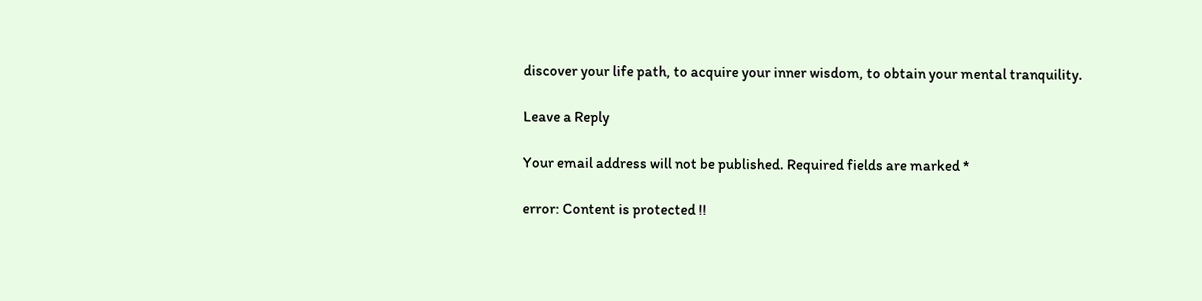discover your life path, to acquire your inner wisdom, to obtain your mental tranquility.

Leave a Reply

Your email address will not be published. Required fields are marked *

error: Content is protected !!